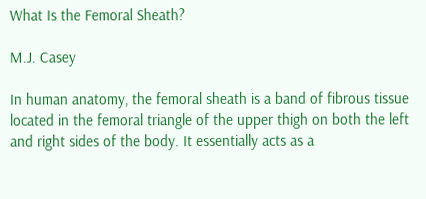What Is the Femoral Sheath?

M.J. Casey

In human anatomy, the femoral sheath is a band of fibrous tissue located in the femoral triangle of the upper thigh on both the left and right sides of the body. It essentially acts as a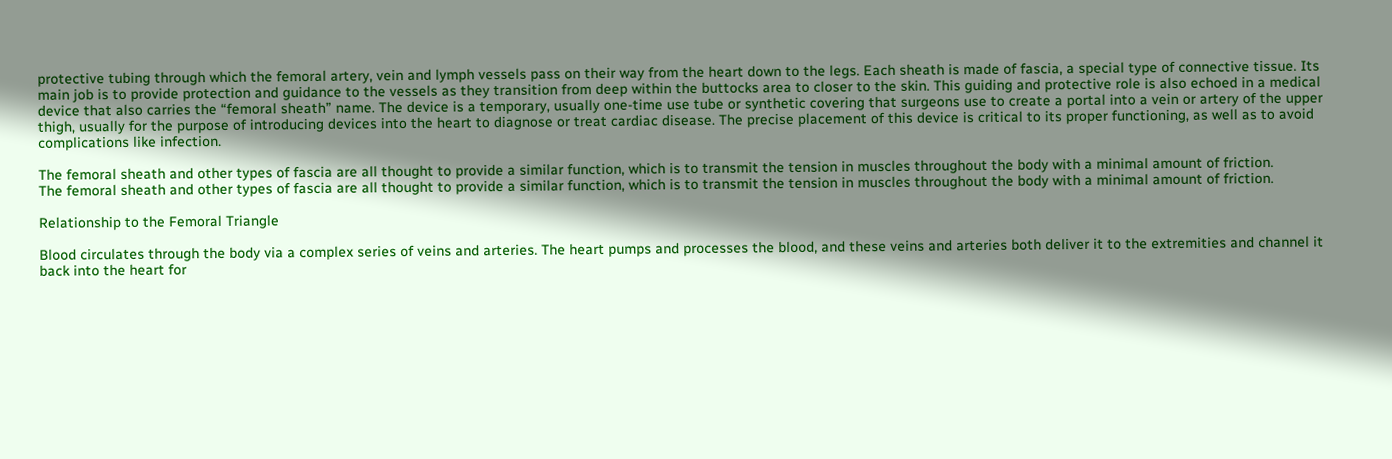protective tubing through which the femoral artery, vein and lymph vessels pass on their way from the heart down to the legs. Each sheath is made of fascia, a special type of connective tissue. Its main job is to provide protection and guidance to the vessels as they transition from deep within the buttocks area to closer to the skin. This guiding and protective role is also echoed in a medical device that also carries the “femoral sheath” name. The device is a temporary, usually one-time use tube or synthetic covering that surgeons use to create a portal into a vein or artery of the upper thigh, usually for the purpose of introducing devices into the heart to diagnose or treat cardiac disease. The precise placement of this device is critical to its proper functioning, as well as to avoid complications like infection.

The femoral sheath and other types of fascia are all thought to provide a similar function, which is to transmit the tension in muscles throughout the body with a minimal amount of friction.
The femoral sheath and other types of fascia are all thought to provide a similar function, which is to transmit the tension in muscles throughout the body with a minimal amount of friction.

Relationship to the Femoral Triangle

Blood circulates through the body via a complex series of veins and arteries. The heart pumps and processes the blood, and these veins and arteries both deliver it to the extremities and channel it back into the heart for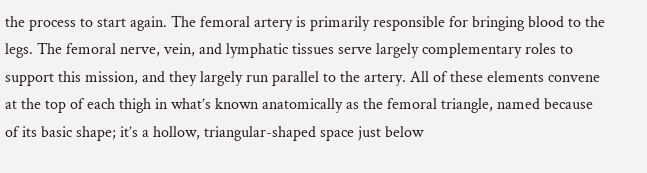the process to start again. The femoral artery is primarily responsible for bringing blood to the legs. The femoral nerve, vein, and lymphatic tissues serve largely complementary roles to support this mission, and they largely run parallel to the artery. All of these elements convene at the top of each thigh in what’s known anatomically as the femoral triangle, named because of its basic shape; it’s a hollow, triangular-shaped space just below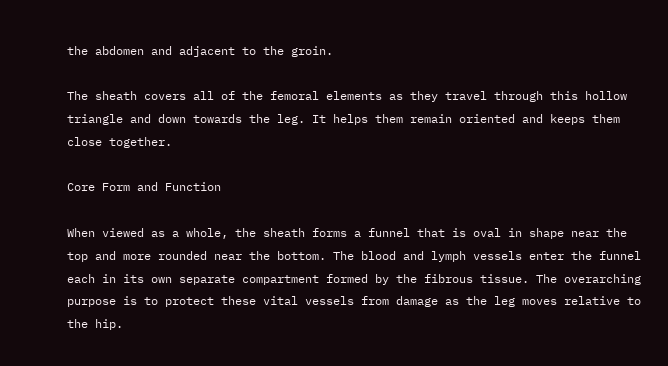the abdomen and adjacent to the groin.

The sheath covers all of the femoral elements as they travel through this hollow triangle and down towards the leg. It helps them remain oriented and keeps them close together.

Core Form and Function

When viewed as a whole, the sheath forms a funnel that is oval in shape near the top and more rounded near the bottom. The blood and lymph vessels enter the funnel each in its own separate compartment formed by the fibrous tissue. The overarching purpose is to protect these vital vessels from damage as the leg moves relative to the hip.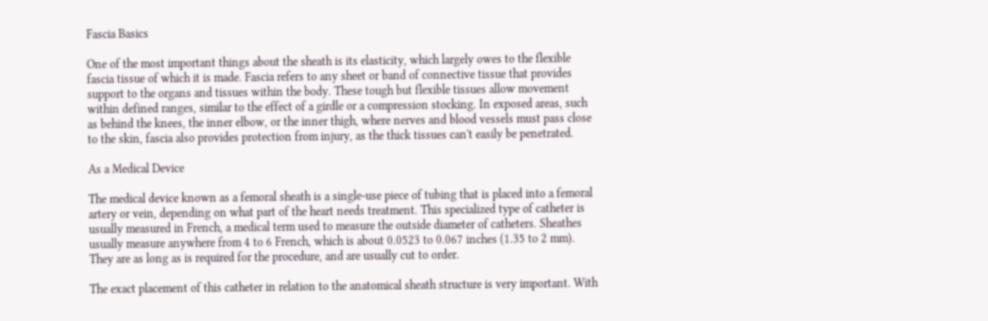Fascia Basics

One of the most important things about the sheath is its elasticity, which largely owes to the flexible fascia tissue of which it is made. Fascia refers to any sheet or band of connective tissue that provides support to the organs and tissues within the body. These tough but flexible tissues allow movement within defined ranges, similar to the effect of a girdle or a compression stocking. In exposed areas, such as behind the knees, the inner elbow, or the inner thigh, where nerves and blood vessels must pass close to the skin, fascia also provides protection from injury, as the thick tissues can't easily be penetrated.

As a Medical Device

The medical device known as a femoral sheath is a single-use piece of tubing that is placed into a femoral artery or vein, depending on what part of the heart needs treatment. This specialized type of catheter is usually measured in French, a medical term used to measure the outside diameter of catheters. Sheathes usually measure anywhere from 4 to 6 French, which is about 0.0523 to 0.067 inches (1.35 to 2 mm). They are as long as is required for the procedure, and are usually cut to order.

The exact placement of this catheter in relation to the anatomical sheath structure is very important. With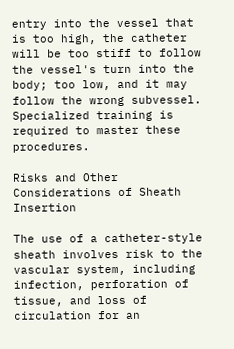entry into the vessel that is too high, the catheter will be too stiff to follow the vessel's turn into the body; too low, and it may follow the wrong subvessel. Specialized training is required to master these procedures.

Risks and Other Considerations of Sheath Insertion

The use of a catheter-style sheath involves risk to the vascular system, including infection, perforation of tissue, and loss of circulation for an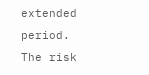extended period. The risk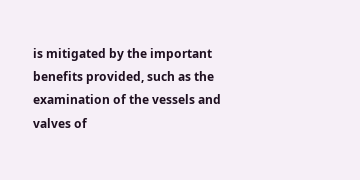is mitigated by the important benefits provided, such as the examination of the vessels and valves of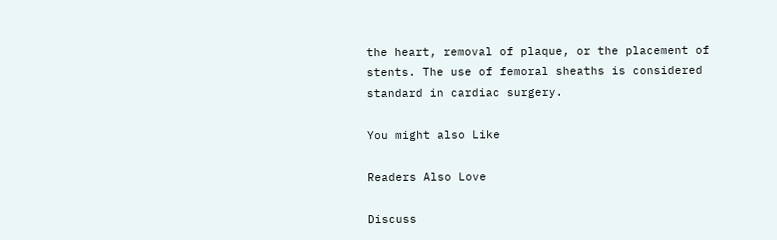the heart, removal of plaque, or the placement of stents. The use of femoral sheaths is considered standard in cardiac surgery.

You might also Like

Readers Also Love

Discuss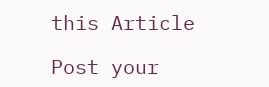this Article

Post your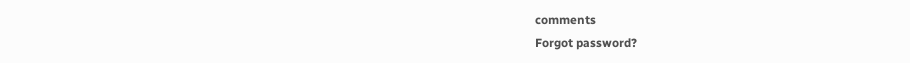comments
Forgot password?